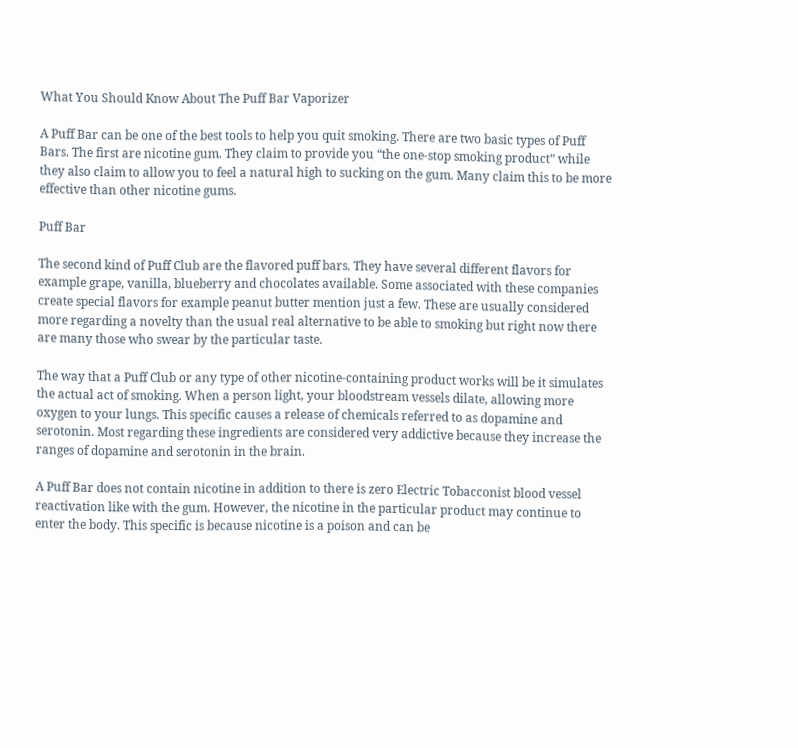What You Should Know About The Puff Bar Vaporizer

A Puff Bar can be one of the best tools to help you quit smoking. There are two basic types of Puff Bars. The first are nicotine gum. They claim to provide you “the one-stop smoking product” while they also claim to allow you to feel a natural high to sucking on the gum. Many claim this to be more effective than other nicotine gums.

Puff Bar

The second kind of Puff Club are the flavored puff bars. They have several different flavors for example grape, vanilla, blueberry and chocolates available. Some associated with these companies create special flavors for example peanut butter mention just a few. These are usually considered more regarding a novelty than the usual real alternative to be able to smoking but right now there are many those who swear by the particular taste.

The way that a Puff Club or any type of other nicotine-containing product works will be it simulates the actual act of smoking. When a person light, your bloodstream vessels dilate, allowing more oxygen to your lungs. This specific causes a release of chemicals referred to as dopamine and serotonin. Most regarding these ingredients are considered very addictive because they increase the ranges of dopamine and serotonin in the brain.

A Puff Bar does not contain nicotine in addition to there is zero Electric Tobacconist blood vessel reactivation like with the gum. However, the nicotine in the particular product may continue to enter the body. This specific is because nicotine is a poison and can be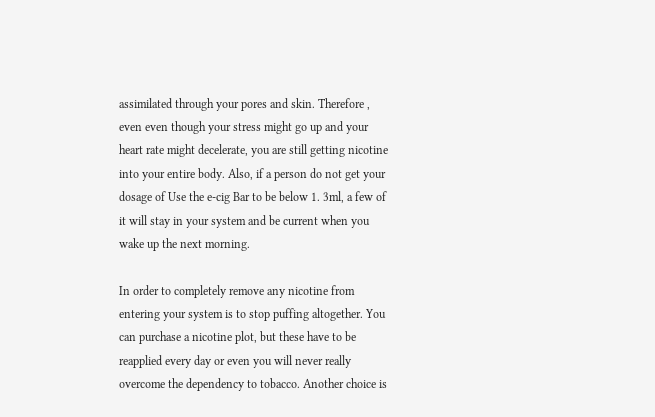assimilated through your pores and skin. Therefore , even even though your stress might go up and your heart rate might decelerate, you are still getting nicotine into your entire body. Also, if a person do not get your dosage of Use the e-cig Bar to be below 1. 3ml, a few of it will stay in your system and be current when you wake up the next morning.

In order to completely remove any nicotine from entering your system is to stop puffing altogether. You can purchase a nicotine plot, but these have to be reapplied every day or even you will never really overcome the dependency to tobacco. Another choice is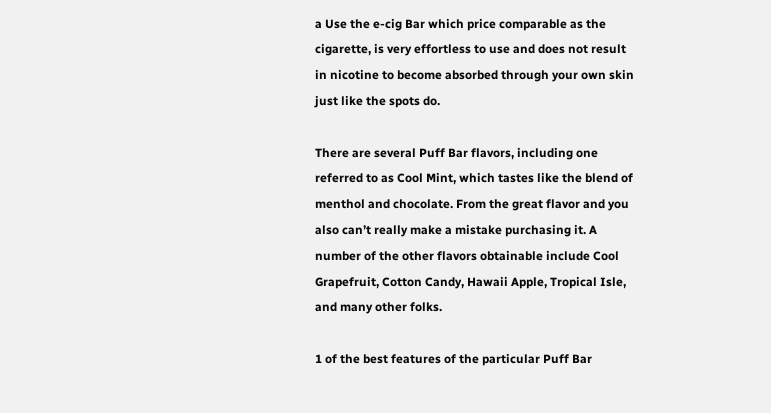a Use the e-cig Bar which price comparable as the cigarette, is very effortless to use and does not result in nicotine to become absorbed through your own skin just like the spots do.

There are several Puff Bar flavors, including one referred to as Cool Mint, which tastes like the blend of menthol and chocolate. From the great flavor and you also can’t really make a mistake purchasing it. A number of the other flavors obtainable include Cool Grapefruit, Cotton Candy, Hawaii Apple, Tropical Isle, and many other folks.

1 of the best features of the particular Puff Bar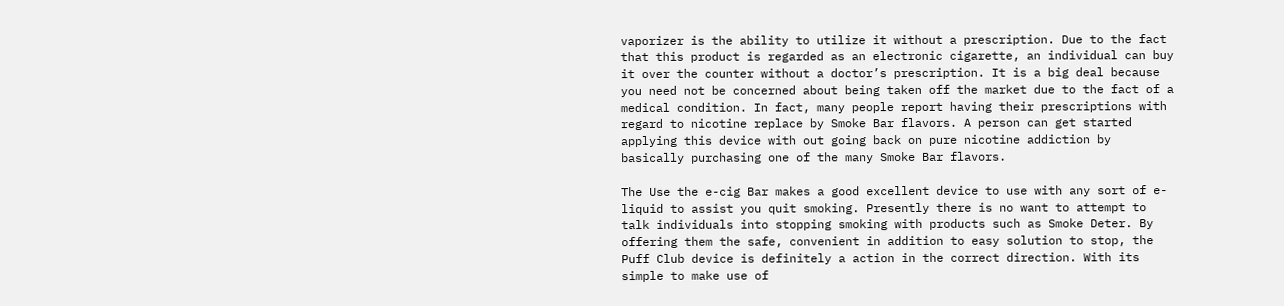vaporizer is the ability to utilize it without a prescription. Due to the fact that this product is regarded as an electronic cigarette, an individual can buy it over the counter without a doctor’s prescription. It is a big deal because you need not be concerned about being taken off the market due to the fact of a medical condition. In fact, many people report having their prescriptions with regard to nicotine replace by Smoke Bar flavors. A person can get started applying this device with out going back on pure nicotine addiction by basically purchasing one of the many Smoke Bar flavors.

The Use the e-cig Bar makes a good excellent device to use with any sort of e-liquid to assist you quit smoking. Presently there is no want to attempt to talk individuals into stopping smoking with products such as Smoke Deter. By offering them the safe, convenient in addition to easy solution to stop, the Puff Club device is definitely a action in the correct direction. With its simple to make use of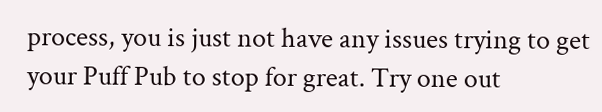process, you is just not have any issues trying to get your Puff Pub to stop for great. Try one out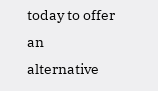today to offer an alternative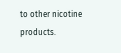to other nicotine products.